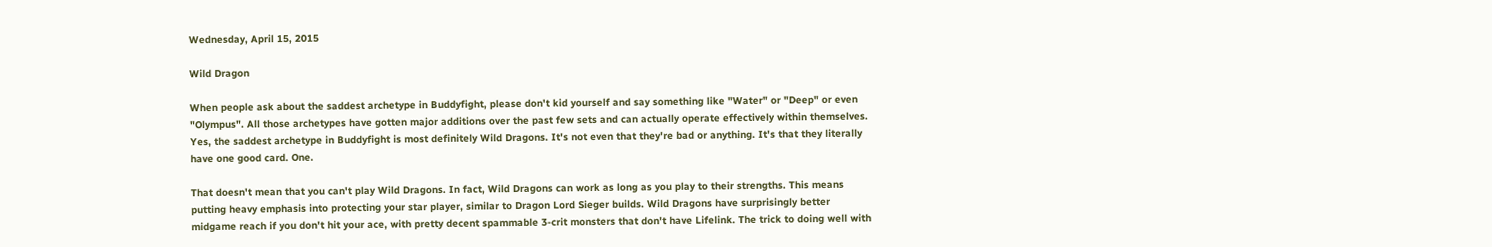Wednesday, April 15, 2015

Wild Dragon

When people ask about the saddest archetype in Buddyfight, please don't kid yourself and say something like "Water" or "Deep" or even "Olympus". All those archetypes have gotten major additions over the past few sets and can actually operate effectively within themselves. Yes, the saddest archetype in Buddyfight is most definitely Wild Dragons. It's not even that they're bad or anything. It's that they literally have one good card. One.

That doesn't mean that you can't play Wild Dragons. In fact, Wild Dragons can work as long as you play to their strengths. This means putting heavy emphasis into protecting your star player, similar to Dragon Lord Sieger builds. Wild Dragons have surprisingly better midgame reach if you don't hit your ace, with pretty decent spammable 3-crit monsters that don't have Lifelink. The trick to doing well with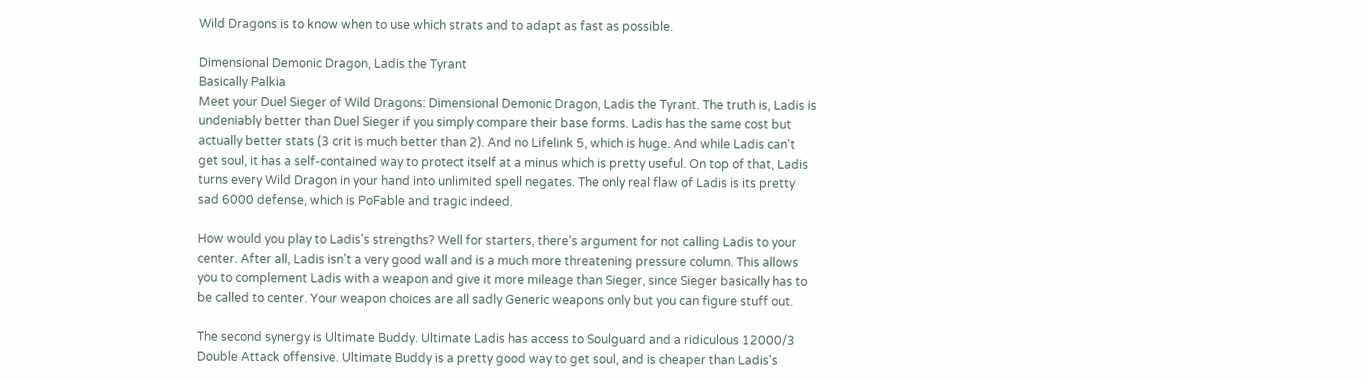Wild Dragons is to know when to use which strats and to adapt as fast as possible.

Dimensional Demonic Dragon, Ladis the Tyrant
Basically Palkia
Meet your Duel Sieger of Wild Dragons: Dimensional Demonic Dragon, Ladis the Tyrant. The truth is, Ladis is undeniably better than Duel Sieger if you simply compare their base forms. Ladis has the same cost but actually better stats (3 crit is much better than 2). And no Lifelink 5, which is huge. And while Ladis can't get soul, it has a self-contained way to protect itself at a minus which is pretty useful. On top of that, Ladis turns every Wild Dragon in your hand into unlimited spell negates. The only real flaw of Ladis is its pretty sad 6000 defense, which is PoFable and tragic indeed.

How would you play to Ladis's strengths? Well for starters, there's argument for not calling Ladis to your center. After all, Ladis isn't a very good wall and is a much more threatening pressure column. This allows you to complement Ladis with a weapon and give it more mileage than Sieger, since Sieger basically has to be called to center. Your weapon choices are all sadly Generic weapons only but you can figure stuff out.

The second synergy is Ultimate Buddy. Ultimate Ladis has access to Soulguard and a ridiculous 12000/3 Double Attack offensive. Ultimate Buddy is a pretty good way to get soul, and is cheaper than Ladis's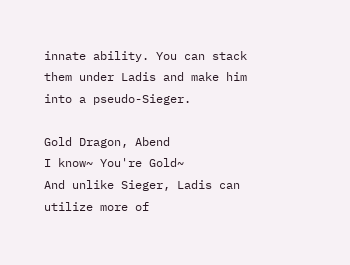innate ability. You can stack them under Ladis and make him into a pseudo-Sieger.

Gold Dragon, Abend
I know~ You're Gold~
And unlike Sieger, Ladis can utilize more of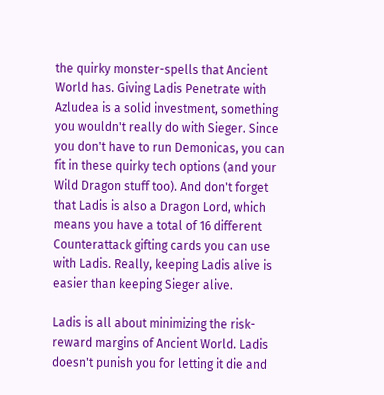the quirky monster-spells that Ancient World has. Giving Ladis Penetrate with Azludea is a solid investment, something you wouldn't really do with Sieger. Since you don't have to run Demonicas, you can fit in these quirky tech options (and your Wild Dragon stuff too). And don't forget that Ladis is also a Dragon Lord, which means you have a total of 16 different Counterattack gifting cards you can use with Ladis. Really, keeping Ladis alive is easier than keeping Sieger alive.

Ladis is all about minimizing the risk-reward margins of Ancient World. Ladis doesn't punish you for letting it die and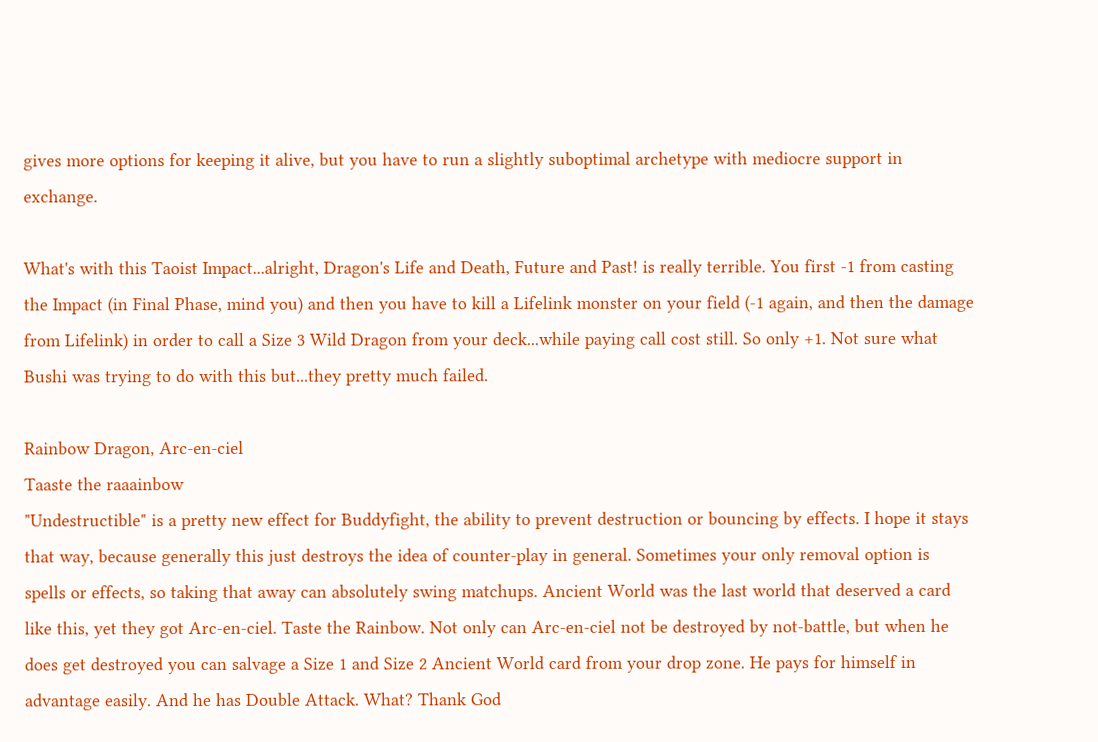gives more options for keeping it alive, but you have to run a slightly suboptimal archetype with mediocre support in exchange.

What's with this Taoist Impact...alright, Dragon's Life and Death, Future and Past! is really terrible. You first -1 from casting the Impact (in Final Phase, mind you) and then you have to kill a Lifelink monster on your field (-1 again, and then the damage from Lifelink) in order to call a Size 3 Wild Dragon from your deck...while paying call cost still. So only +1. Not sure what Bushi was trying to do with this but...they pretty much failed.

Rainbow Dragon, Arc-en-ciel
Taaste the raaainbow
"Undestructible" is a pretty new effect for Buddyfight, the ability to prevent destruction or bouncing by effects. I hope it stays that way, because generally this just destroys the idea of counter-play in general. Sometimes your only removal option is spells or effects, so taking that away can absolutely swing matchups. Ancient World was the last world that deserved a card like this, yet they got Arc-en-ciel. Taste the Rainbow. Not only can Arc-en-ciel not be destroyed by not-battle, but when he does get destroyed you can salvage a Size 1 and Size 2 Ancient World card from your drop zone. He pays for himself in advantage easily. And he has Double Attack. What? Thank God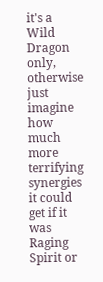it's a Wild Dragon only, otherwise just imagine how much more terrifying synergies it could get if it was Raging Spirit or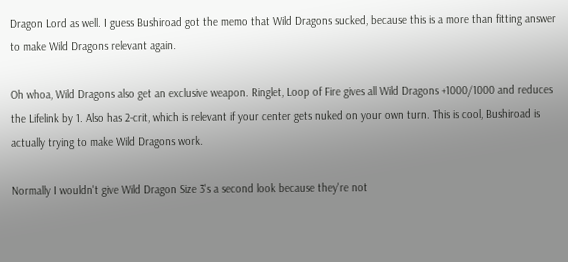Dragon Lord as well. I guess Bushiroad got the memo that Wild Dragons sucked, because this is a more than fitting answer to make Wild Dragons relevant again.

Oh whoa, Wild Dragons also get an exclusive weapon. Ringlet, Loop of Fire gives all Wild Dragons +1000/1000 and reduces the Lifelink by 1. Also has 2-crit, which is relevant if your center gets nuked on your own turn. This is cool, Bushiroad is actually trying to make Wild Dragons work.

Normally I wouldn't give Wild Dragon Size 3's a second look because they're not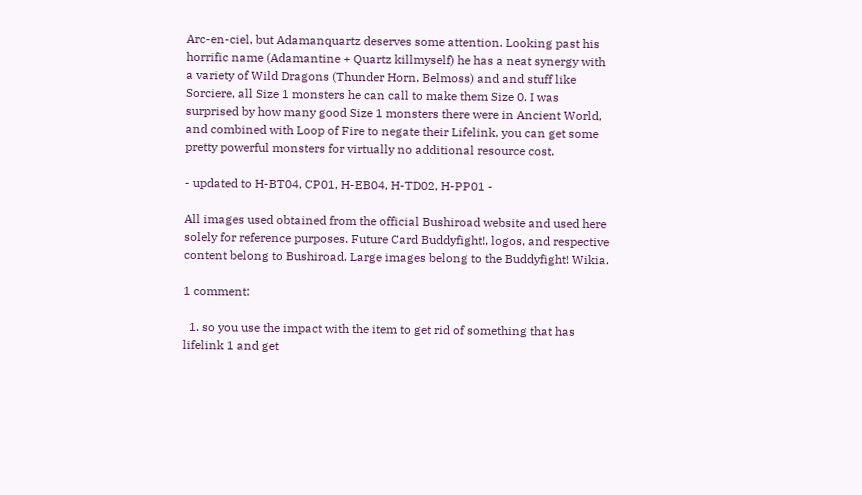Arc-en-ciel, but Adamanquartz deserves some attention. Looking past his horrific name (Adamantine + Quartz killmyself) he has a neat synergy with a variety of Wild Dragons (Thunder Horn, Belmoss) and and stuff like Sorciere, all Size 1 monsters he can call to make them Size 0. I was surprised by how many good Size 1 monsters there were in Ancient World, and combined with Loop of Fire to negate their Lifelink, you can get some pretty powerful monsters for virtually no additional resource cost.

- updated to H-BT04, CP01, H-EB04, H-TD02, H-PP01 -

All images used obtained from the official Bushiroad website and used here solely for reference purposes. Future Card Buddyfight!, logos, and respective content belong to Bushiroad. Large images belong to the Buddyfight! Wikia.

1 comment:

  1. so you use the impact with the item to get rid of something that has lifelink 1 and get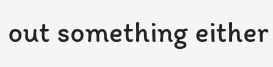out something either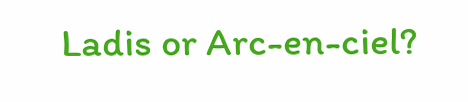Ladis or Arc-en-ciel?